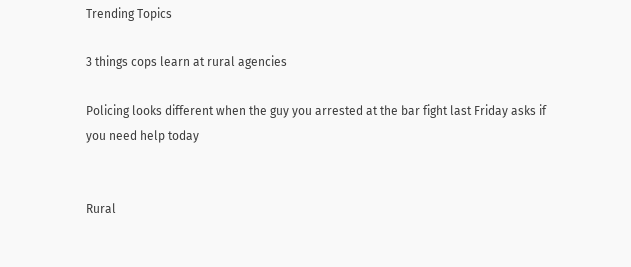Trending Topics

3 things cops learn at rural agencies

Policing looks different when the guy you arrested at the bar fight last Friday asks if you need help today


Rural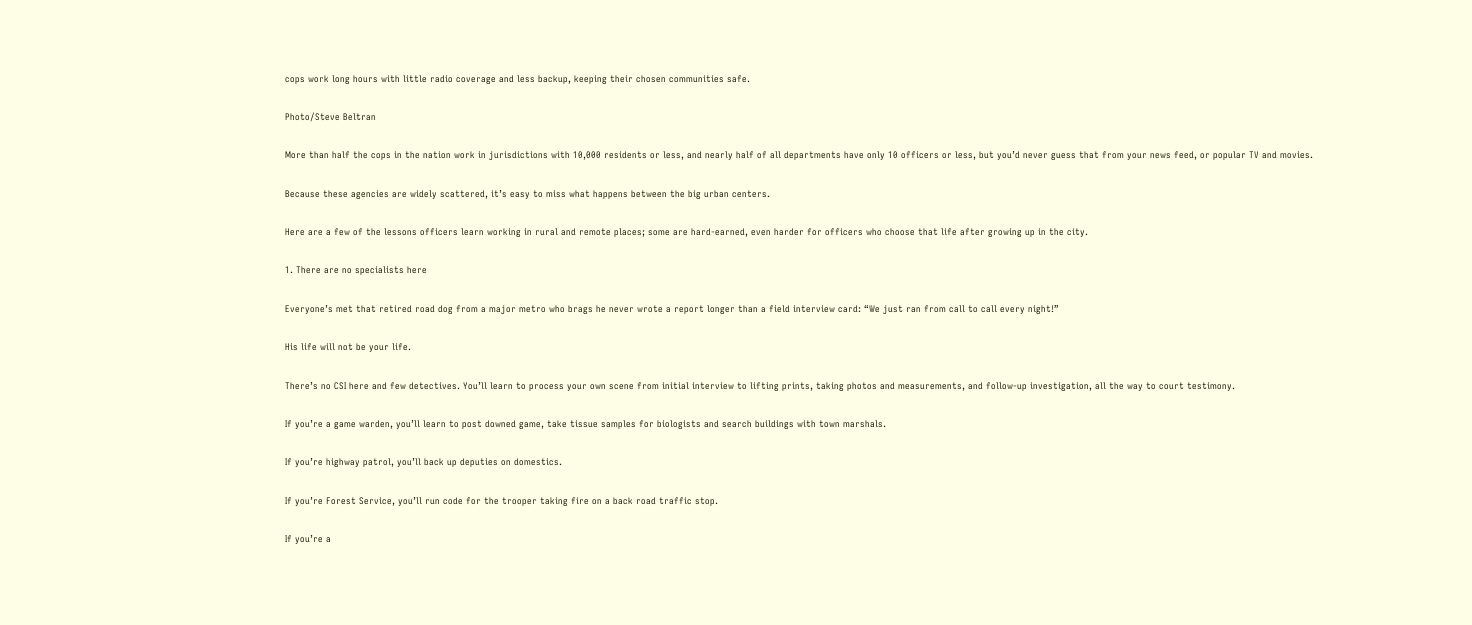cops work long hours with little radio coverage and less backup, keeping their chosen communities safe.

Photo/Steve Beltran

More than half the cops in the nation work in jurisdictions with 10,000 residents or less, and nearly half of all departments have only 10 officers or less, but you’d never guess that from your news feed, or popular TV and movies.

Because these agencies are widely scattered, it’s easy to miss what happens between the big urban centers.

Here are a few of the lessons officers learn working in rural and remote places; some are hard-earned, even harder for officers who choose that life after growing up in the city.

1. There are no specialists here

Everyone’s met that retired road dog from a major metro who brags he never wrote a report longer than a field interview card: “We just ran from call to call every night!”

His life will not be your life.

There’s no CSI here and few detectives. You’ll learn to process your own scene from initial interview to lifting prints, taking photos and measurements, and follow-up investigation, all the way to court testimony.

If you’re a game warden, you’ll learn to post downed game, take tissue samples for biologists and search buildings with town marshals.

If you’re highway patrol, you’ll back up deputies on domestics.

If you’re Forest Service, you’ll run code for the trooper taking fire on a back road traffic stop.

If you’re a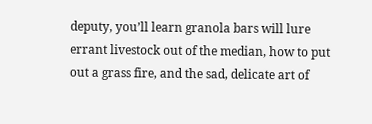deputy, you’ll learn granola bars will lure errant livestock out of the median, how to put out a grass fire, and the sad, delicate art of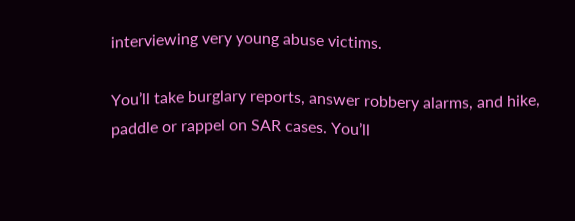interviewing very young abuse victims.

You’ll take burglary reports, answer robbery alarms, and hike, paddle or rappel on SAR cases. You’ll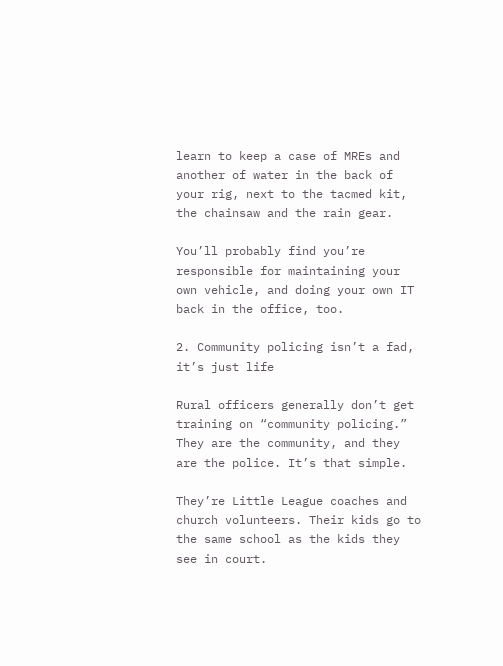learn to keep a case of MREs and another of water in the back of your rig, next to the tacmed kit, the chainsaw and the rain gear.

You’ll probably find you’re responsible for maintaining your own vehicle, and doing your own IT back in the office, too.

2. Community policing isn’t a fad, it’s just life

Rural officers generally don’t get training on “community policing.” They are the community, and they are the police. It’s that simple.

They’re Little League coaches and church volunteers. Their kids go to the same school as the kids they see in court.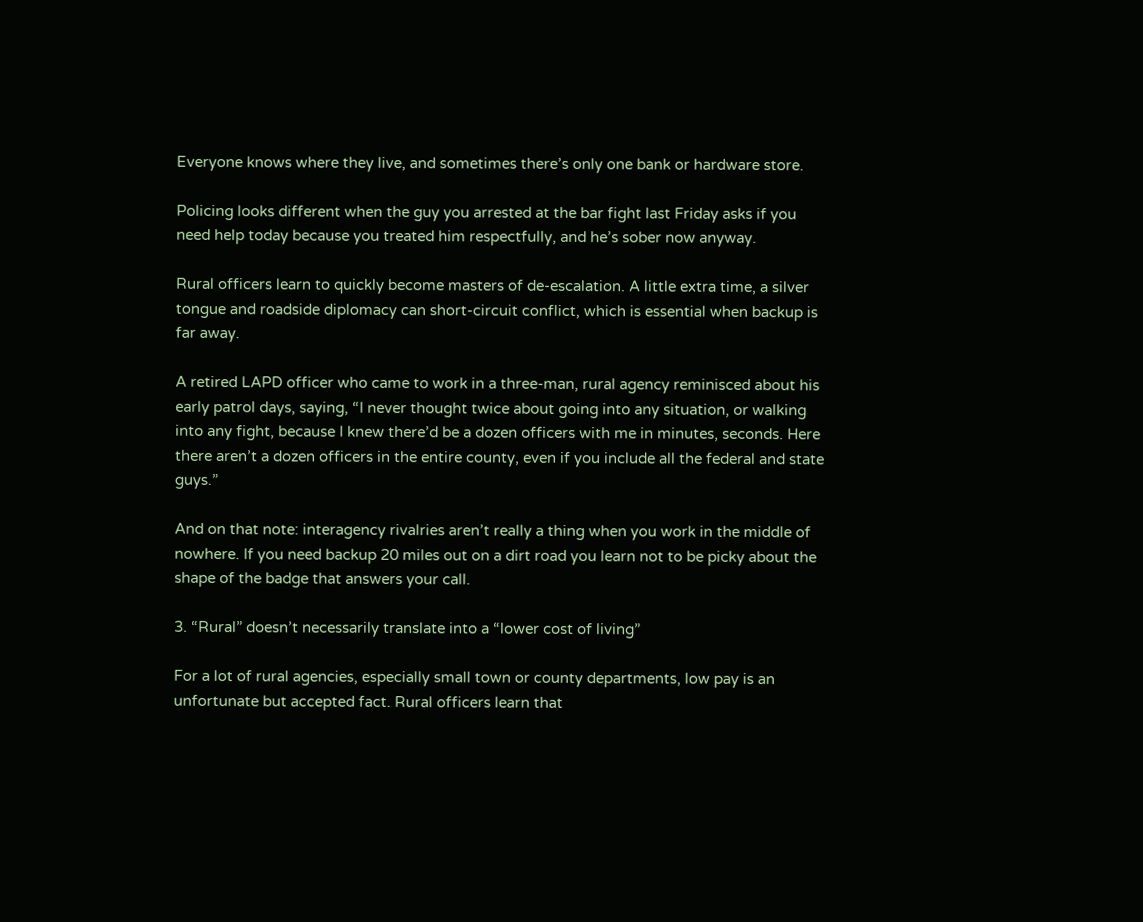Everyone knows where they live, and sometimes there’s only one bank or hardware store.

Policing looks different when the guy you arrested at the bar fight last Friday asks if you need help today because you treated him respectfully, and he’s sober now anyway.

Rural officers learn to quickly become masters of de-escalation. A little extra time, a silver tongue and roadside diplomacy can short-circuit conflict, which is essential when backup is far away.

A retired LAPD officer who came to work in a three-man, rural agency reminisced about his early patrol days, saying, “I never thought twice about going into any situation, or walking into any fight, because I knew there’d be a dozen officers with me in minutes, seconds. Here there aren’t a dozen officers in the entire county, even if you include all the federal and state guys.”

And on that note: interagency rivalries aren’t really a thing when you work in the middle of nowhere. If you need backup 20 miles out on a dirt road you learn not to be picky about the shape of the badge that answers your call.

3. “Rural” doesn’t necessarily translate into a “lower cost of living”

For a lot of rural agencies, especially small town or county departments, low pay is an unfortunate but accepted fact. Rural officers learn that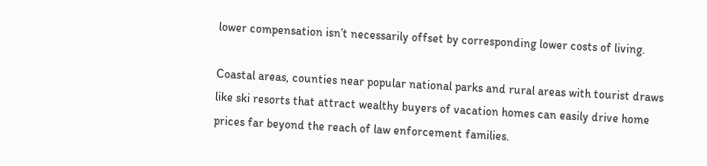lower compensation isn’t necessarily offset by corresponding lower costs of living.

Coastal areas, counties near popular national parks and rural areas with tourist draws like ski resorts that attract wealthy buyers of vacation homes can easily drive home prices far beyond the reach of law enforcement families.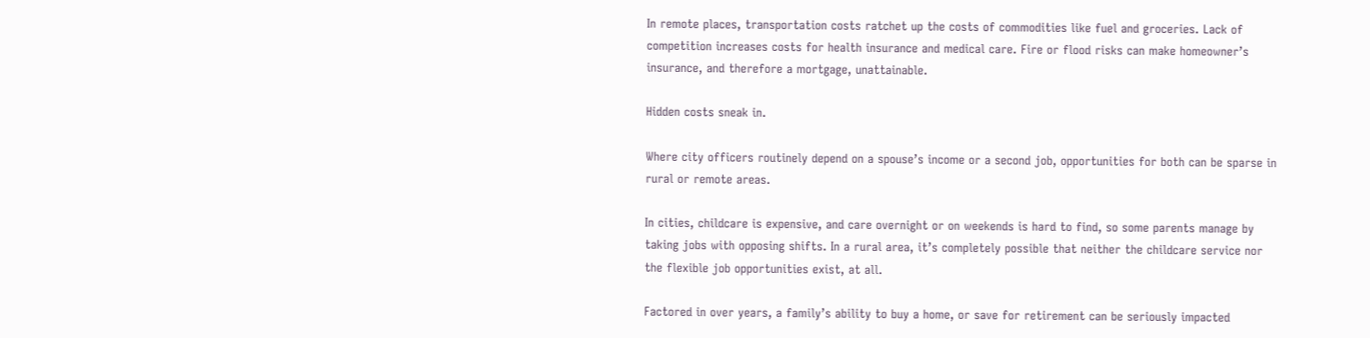In remote places, transportation costs ratchet up the costs of commodities like fuel and groceries. Lack of competition increases costs for health insurance and medical care. Fire or flood risks can make homeowner’s insurance, and therefore a mortgage, unattainable.

Hidden costs sneak in.

Where city officers routinely depend on a spouse’s income or a second job, opportunities for both can be sparse in rural or remote areas.

In cities, childcare is expensive, and care overnight or on weekends is hard to find, so some parents manage by taking jobs with opposing shifts. In a rural area, it’s completely possible that neither the childcare service nor the flexible job opportunities exist, at all.

Factored in over years, a family’s ability to buy a home, or save for retirement can be seriously impacted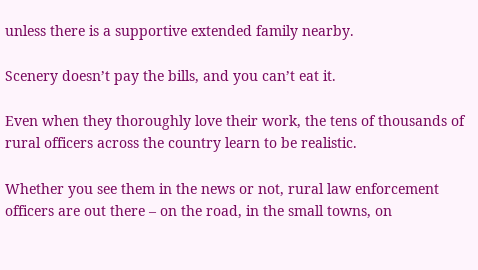unless there is a supportive extended family nearby.

Scenery doesn’t pay the bills, and you can’t eat it.

Even when they thoroughly love their work, the tens of thousands of rural officers across the country learn to be realistic.

Whether you see them in the news or not, rural law enforcement officers are out there – on the road, in the small towns, on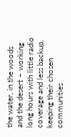the water, in the woods and the desert – working long hours with little radio coverage and less backup, keeping their chosen communities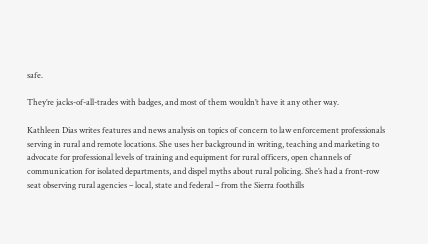safe.

They’re jacks-of-all-trades with badges, and most of them wouldn’t have it any other way.

Kathleen Dias writes features and news analysis on topics of concern to law enforcement professionals serving in rural and remote locations. She uses her background in writing, teaching and marketing to advocate for professional levels of training and equipment for rural officers, open channels of communication for isolated departments, and dispel myths about rural policing. She’s had a front-row seat observing rural agencies – local, state and federal – from the Sierra foothills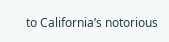to California’s notorious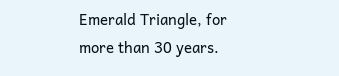Emerald Triangle, for more than 30 years.